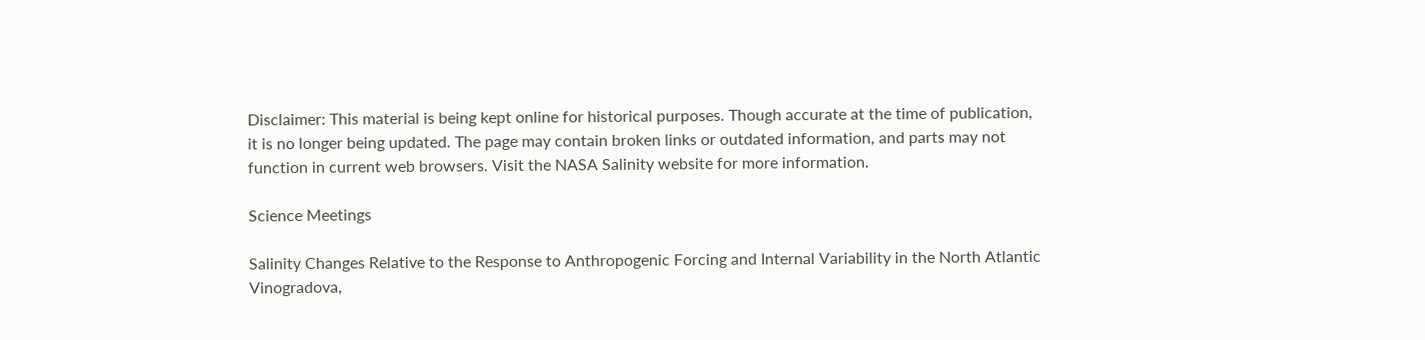Disclaimer: This material is being kept online for historical purposes. Though accurate at the time of publication, it is no longer being updated. The page may contain broken links or outdated information, and parts may not function in current web browsers. Visit the NASA Salinity website for more information.

Science Meetings

Salinity Changes Relative to the Response to Anthropogenic Forcing and Internal Variability in the North Atlantic
Vinogradova,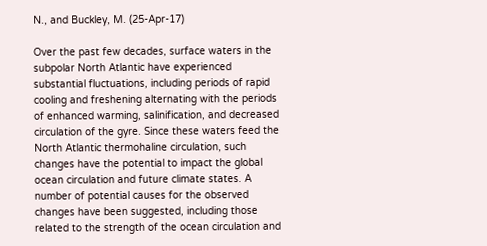N., and Buckley, M. (25-Apr-17)

Over the past few decades, surface waters in the subpolar North Atlantic have experienced substantial fluctuations, including periods of rapid cooling and freshening alternating with the periods of enhanced warming, salinification, and decreased circulation of the gyre. Since these waters feed the North Atlantic thermohaline circulation, such changes have the potential to impact the global ocean circulation and future climate states. A number of potential causes for the observed changes have been suggested, including those related to the strength of the ocean circulation and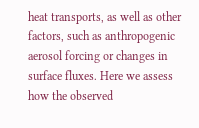heat transports, as well as other factors, such as anthropogenic aerosol forcing or changes in surface fluxes. Here we assess how the observed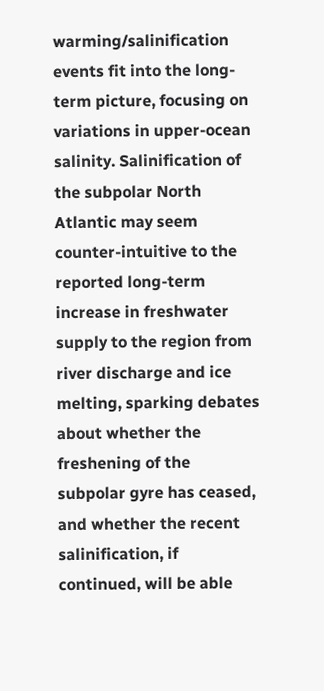warming/salinification events fit into the long-term picture, focusing on variations in upper-ocean salinity. Salinification of the subpolar North Atlantic may seem counter-intuitive to the reported long-term increase in freshwater supply to the region from river discharge and ice melting, sparking debates about whether the freshening of the subpolar gyre has ceased, and whether the recent salinification, if continued, will be able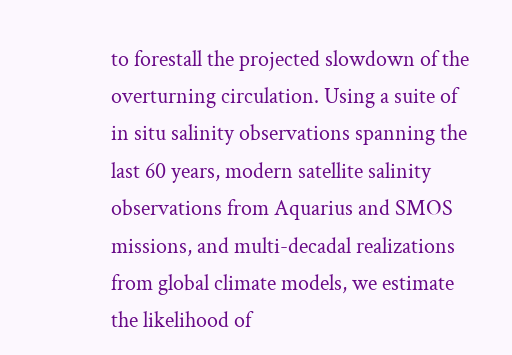to forestall the projected slowdown of the overturning circulation. Using a suite of in situ salinity observations spanning the last 60 years, modern satellite salinity observations from Aquarius and SMOS missions, and multi-decadal realizations from global climate models, we estimate the likelihood of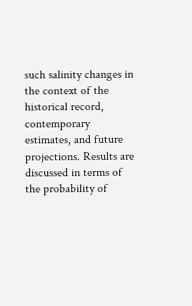such salinity changes in the context of the historical record, contemporary estimates, and future projections. Results are discussed in terms of the probability of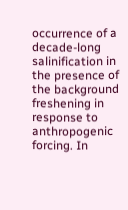occurrence of a decade-long salinification in the presence of the background freshening in response to anthropogenic forcing. In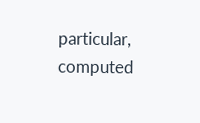particular, computed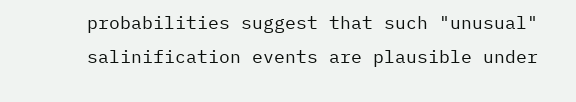probabilities suggest that such "unusual" salinification events are plausible under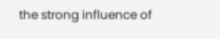the strong influence of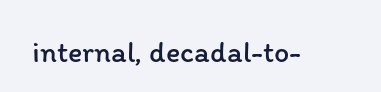internal, decadal-to-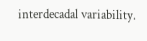interdecadal variability.